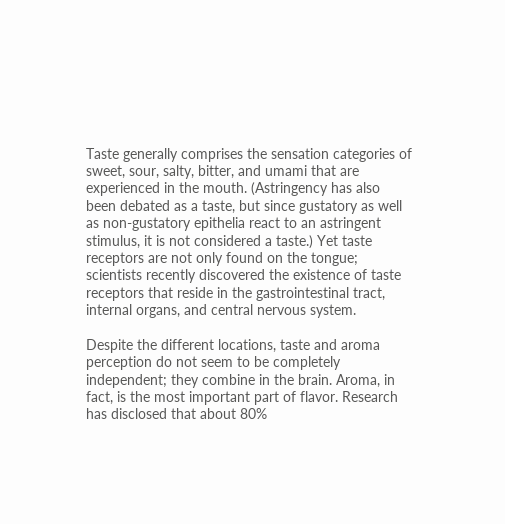Taste generally comprises the sensation categories of sweet, sour, salty, bitter, and umami that are experienced in the mouth. (Astringency has also been debated as a taste, but since gustatory as well as non-gustatory epithelia react to an astringent stimulus, it is not considered a taste.) Yet taste receptors are not only found on the tongue; scientists recently discovered the existence of taste receptors that reside in the gastrointestinal tract, internal organs, and central nervous system.

Despite the different locations, taste and aroma perception do not seem to be completely independent; they combine in the brain. Aroma, in fact, is the most important part of flavor. Research has disclosed that about 80%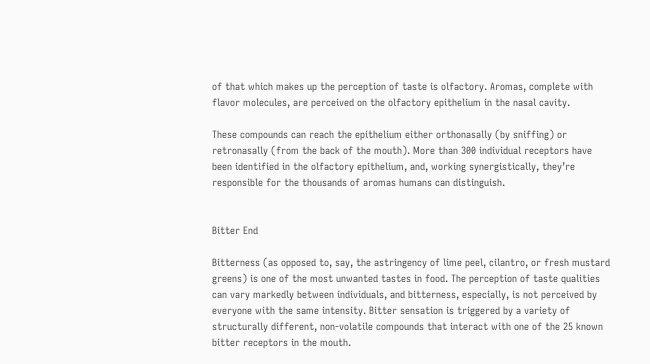of that which makes up the perception of taste is olfactory. Aromas, complete with flavor molecules, are perceived on the olfactory epithelium in the nasal cavity.

These compounds can reach the epithelium either orthonasally (by sniffing) or retronasally (from the back of the mouth). More than 300 individual receptors have been identified in the olfactory epithelium, and, working synergistically, they’re responsible for the thousands of aromas humans can distinguish.


Bitter End

Bitterness (as opposed to, say, the astringency of lime peel, cilantro, or fresh mustard greens) is one of the most unwanted tastes in food. The perception of taste qualities can vary markedly between individuals, and bitterness, especially, is not perceived by everyone with the same intensity. Bitter sensation is triggered by a variety of structurally different, non-volatile compounds that interact with one of the 25 known bitter receptors in the mouth.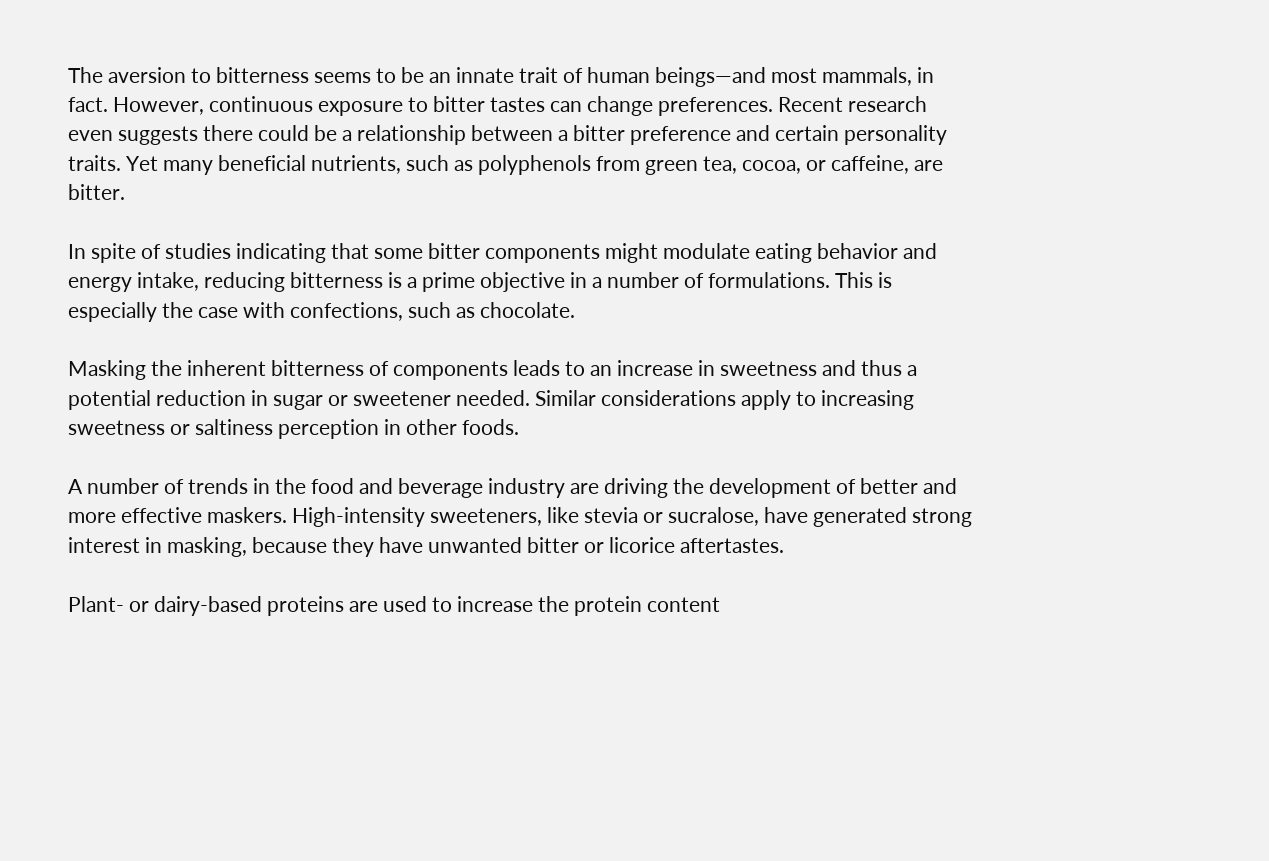The aversion to bitterness seems to be an innate trait of human beings—and most mammals, in fact. However, continuous exposure to bitter tastes can change preferences. Recent research even suggests there could be a relationship between a bitter preference and certain personality traits. Yet many beneficial nutrients, such as polyphenols from green tea, cocoa, or caffeine, are bitter.

In spite of studies indicating that some bitter components might modulate eating behavior and energy intake, reducing bitterness is a prime objective in a number of formulations. This is especially the case with confections, such as chocolate.

Masking the inherent bitterness of components leads to an increase in sweetness and thus a potential reduction in sugar or sweetener needed. Similar considerations apply to increasing sweetness or saltiness perception in other foods.

A number of trends in the food and beverage industry are driving the development of better and more effective maskers. High-intensity sweeteners, like stevia or sucralose, have generated strong interest in masking, because they have unwanted bitter or licorice aftertastes.

Plant- or dairy-based proteins are used to increase the protein content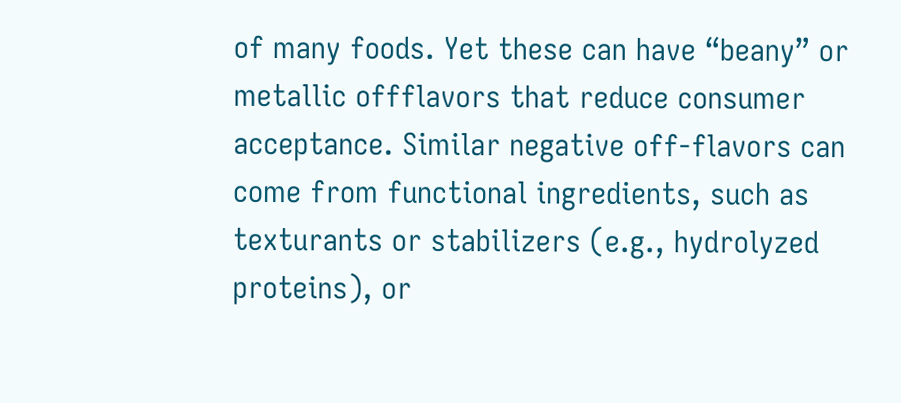of many foods. Yet these can have “beany” or metallic offflavors that reduce consumer acceptance. Similar negative off-flavors can come from functional ingredients, such as texturants or stabilizers (e.g., hydrolyzed proteins), or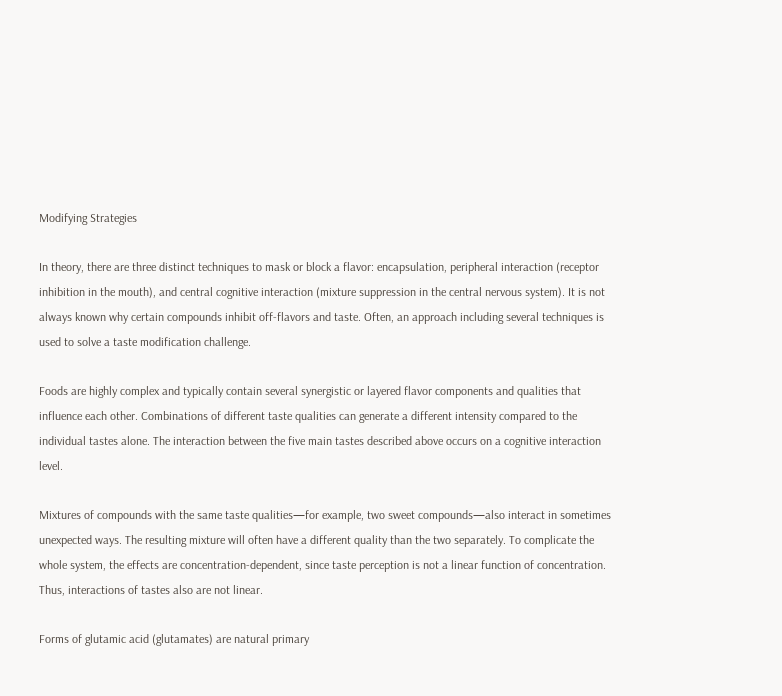Modifying Strategies

In theory, there are three distinct techniques to mask or block a flavor: encapsulation, peripheral interaction (receptor inhibition in the mouth), and central cognitive interaction (mixture suppression in the central nervous system). It is not always known why certain compounds inhibit off-flavors and taste. Often, an approach including several techniques is used to solve a taste modification challenge.

Foods are highly complex and typically contain several synergistic or layered flavor components and qualities that influence each other. Combinations of different taste qualities can generate a different intensity compared to the individual tastes alone. The interaction between the five main tastes described above occurs on a cognitive interaction level.

Mixtures of compounds with the same taste qualities—for example, two sweet compounds—also interact in sometimes unexpected ways. The resulting mixture will often have a different quality than the two separately. To complicate the whole system, the effects are concentration-dependent, since taste perception is not a linear function of concentration. Thus, interactions of tastes also are not linear.

Forms of glutamic acid (glutamates) are natural primary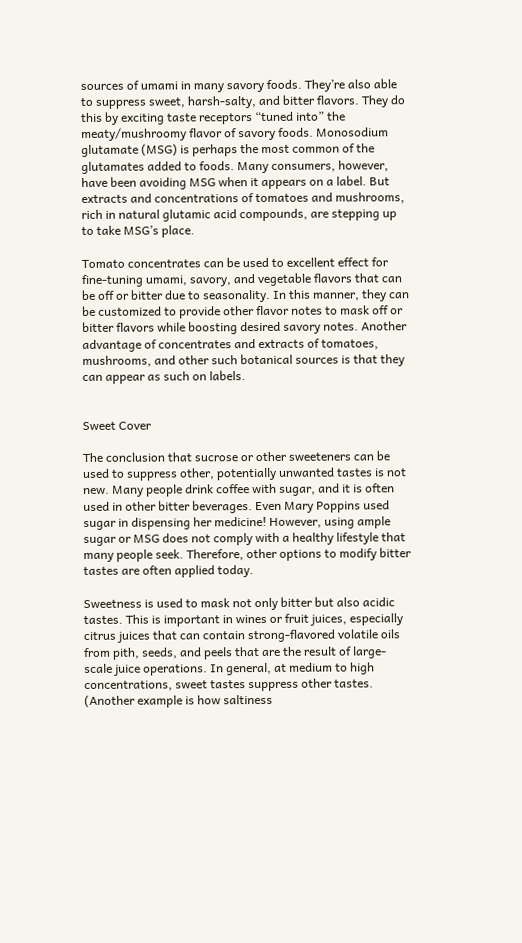sources of umami in many savory foods. They’re also able to suppress sweet, harsh-salty, and bitter flavors. They do this by exciting taste receptors “tuned into” the meaty/mushroomy flavor of savory foods. Monosodium glutamate (MSG) is perhaps the most common of the glutamates added to foods. Many consumers, however, have been avoiding MSG when it appears on a label. But extracts and concentrations of tomatoes and mushrooms, rich in natural glutamic acid compounds, are stepping up to take MSG’s place.

Tomato concentrates can be used to excellent effect for fine-tuning umami, savory, and vegetable flavors that can be off or bitter due to seasonality. In this manner, they can be customized to provide other flavor notes to mask off or bitter flavors while boosting desired savory notes. Another advantage of concentrates and extracts of tomatoes, mushrooms, and other such botanical sources is that they can appear as such on labels.


Sweet Cover

The conclusion that sucrose or other sweeteners can be used to suppress other, potentially unwanted tastes is not new. Many people drink coffee with sugar, and it is often used in other bitter beverages. Even Mary Poppins used sugar in dispensing her medicine! However, using ample sugar or MSG does not comply with a healthy lifestyle that many people seek. Therefore, other options to modify bitter tastes are often applied today.

Sweetness is used to mask not only bitter but also acidic tastes. This is important in wines or fruit juices, especially citrus juices that can contain strong-flavored volatile oils from pith, seeds, and peels that are the result of large-scale juice operations. In general, at medium to high concentrations, sweet tastes suppress other tastes. (Another example is how saltiness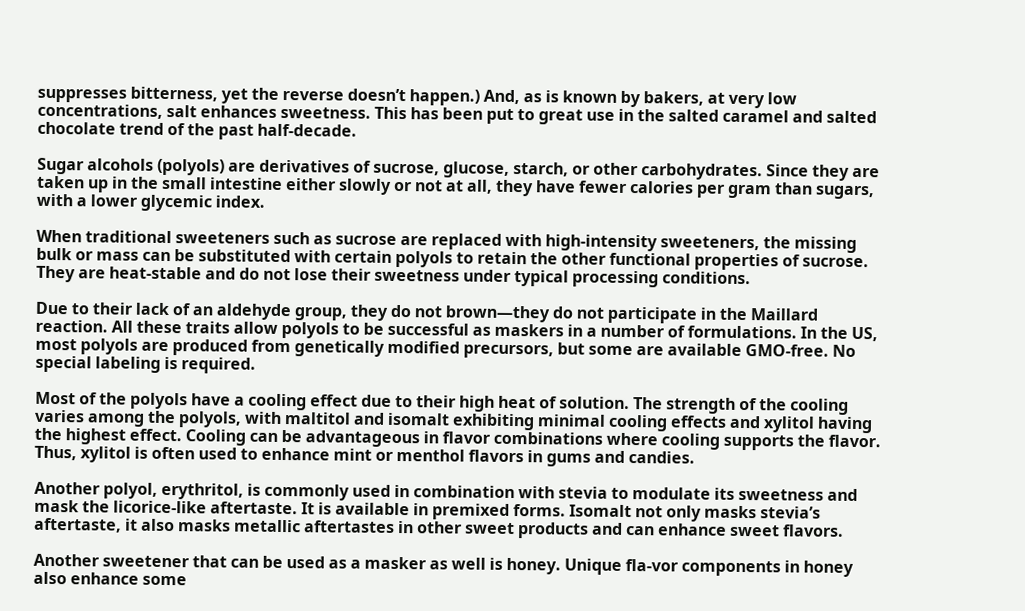suppresses bitterness, yet the reverse doesn’t happen.) And, as is known by bakers, at very low concentrations, salt enhances sweetness. This has been put to great use in the salted caramel and salted chocolate trend of the past half-decade.

Sugar alcohols (polyols) are derivatives of sucrose, glucose, starch, or other carbohydrates. Since they are taken up in the small intestine either slowly or not at all, they have fewer calories per gram than sugars, with a lower glycemic index.

When traditional sweeteners such as sucrose are replaced with high-intensity sweeteners, the missing bulk or mass can be substituted with certain polyols to retain the other functional properties of sucrose. They are heat-stable and do not lose their sweetness under typical processing conditions.

Due to their lack of an aldehyde group, they do not brown—they do not participate in the Maillard reaction. All these traits allow polyols to be successful as maskers in a number of formulations. In the US, most polyols are produced from genetically modified precursors, but some are available GMO-free. No special labeling is required.

Most of the polyols have a cooling effect due to their high heat of solution. The strength of the cooling varies among the polyols, with maltitol and isomalt exhibiting minimal cooling effects and xylitol having the highest effect. Cooling can be advantageous in flavor combinations where cooling supports the flavor. Thus, xylitol is often used to enhance mint or menthol flavors in gums and candies.

Another polyol, erythritol, is commonly used in combination with stevia to modulate its sweetness and mask the licorice-like aftertaste. It is available in premixed forms. Isomalt not only masks stevia’s aftertaste, it also masks metallic aftertastes in other sweet products and can enhance sweet flavors.

Another sweetener that can be used as a masker as well is honey. Unique fla-vor components in honey also enhance some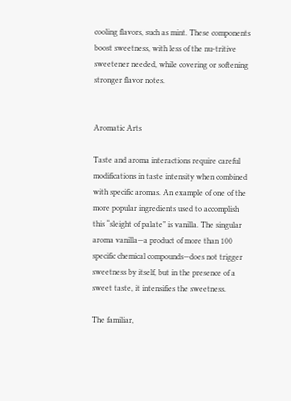cooling flavors, such as mint. These components boost sweetness, with less of the nu-tritive sweetener needed, while covering or softening stronger flavor notes.


Aromatic Arts

Taste and aroma interactions require careful modifications in taste intensity when combined with specific aromas. An example of one of the more popular ingredients used to accomplish this “sleight of palate” is vanilla. The singular aroma vanilla—a product of more than 100 specific chemical compounds—does not trigger sweetness by itself, but in the presence of a sweet taste, it intensifies the sweetness.

The familiar,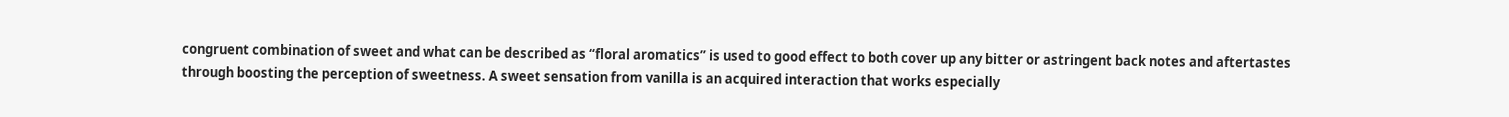congruent combination of sweet and what can be described as “floral aromatics” is used to good effect to both cover up any bitter or astringent back notes and aftertastes through boosting the perception of sweetness. A sweet sensation from vanilla is an acquired interaction that works especially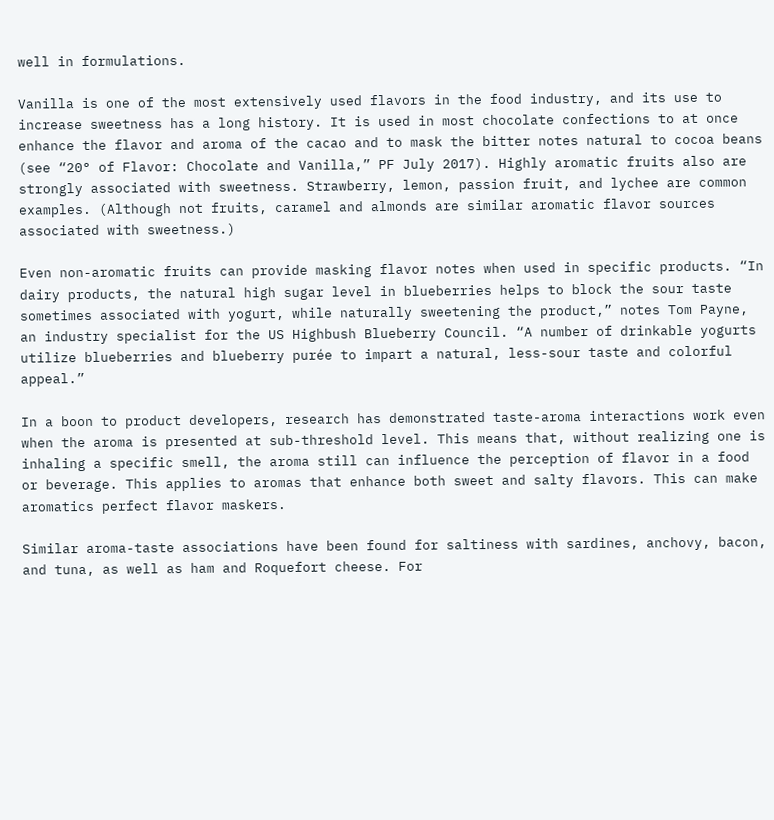well in formulations.

Vanilla is one of the most extensively used flavors in the food industry, and its use to increase sweetness has a long history. It is used in most chocolate confections to at once enhance the flavor and aroma of the cacao and to mask the bitter notes natural to cocoa beans (see “20° of Flavor: Chocolate and Vanilla,” PF July 2017). Highly aromatic fruits also are strongly associated with sweetness. Strawberry, lemon, passion fruit, and lychee are common examples. (Although not fruits, caramel and almonds are similar aromatic flavor sources associated with sweetness.)

Even non-aromatic fruits can provide masking flavor notes when used in specific products. “In dairy products, the natural high sugar level in blueberries helps to block the sour taste sometimes associated with yogurt, while naturally sweetening the product,” notes Tom Payne, an industry specialist for the US Highbush Blueberry Council. “A number of drinkable yogurts utilize blueberries and blueberry purée to impart a natural, less-sour taste and colorful appeal.”

In a boon to product developers, research has demonstrated taste-aroma interactions work even when the aroma is presented at sub-threshold level. This means that, without realizing one is inhaling a specific smell, the aroma still can influence the perception of flavor in a food or beverage. This applies to aromas that enhance both sweet and salty flavors. This can make aromatics perfect flavor maskers.

Similar aroma-taste associations have been found for saltiness with sardines, anchovy, bacon, and tuna, as well as ham and Roquefort cheese. For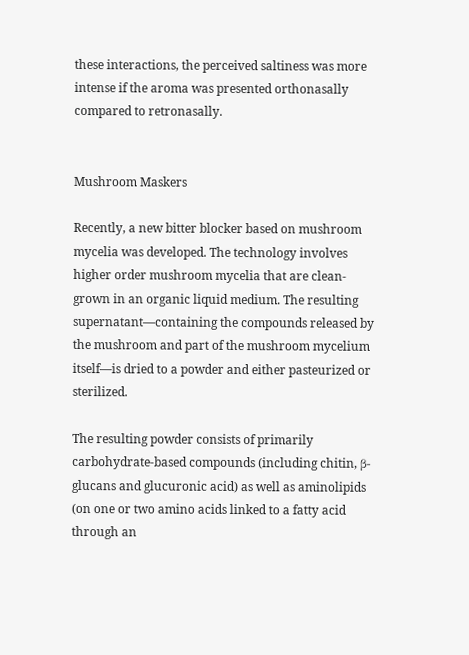these interactions, the perceived saltiness was more intense if the aroma was presented orthonasally compared to retronasally.


Mushroom Maskers

Recently, a new bitter blocker based on mushroom mycelia was developed. The technology involves higher order mushroom mycelia that are clean-grown in an organic liquid medium. The resulting supernatant—containing the compounds released by the mushroom and part of the mushroom mycelium itself—is dried to a powder and either pasteurized or sterilized.

The resulting powder consists of primarily carbohydrate-based compounds (including chitin, β-glucans and glucuronic acid) as well as aminolipids (on one or two amino acids linked to a fatty acid through an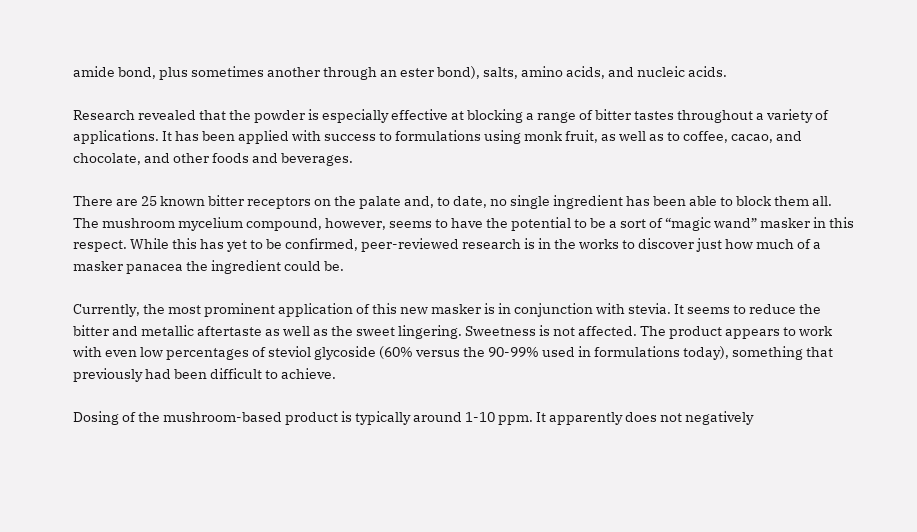amide bond, plus sometimes another through an ester bond), salts, amino acids, and nucleic acids.

Research revealed that the powder is especially effective at blocking a range of bitter tastes throughout a variety of applications. It has been applied with success to formulations using monk fruit, as well as to coffee, cacao, and chocolate, and other foods and beverages.

There are 25 known bitter receptors on the palate and, to date, no single ingredient has been able to block them all. The mushroom mycelium compound, however, seems to have the potential to be a sort of “magic wand” masker in this respect. While this has yet to be confirmed, peer-reviewed research is in the works to discover just how much of a masker panacea the ingredient could be.

Currently, the most prominent application of this new masker is in conjunction with stevia. It seems to reduce the bitter and metallic aftertaste as well as the sweet lingering. Sweetness is not affected. The product appears to work with even low percentages of steviol glycoside (60% versus the 90-99% used in formulations today), something that previously had been difficult to achieve.

Dosing of the mushroom-based product is typically around 1-10 ppm. It apparently does not negatively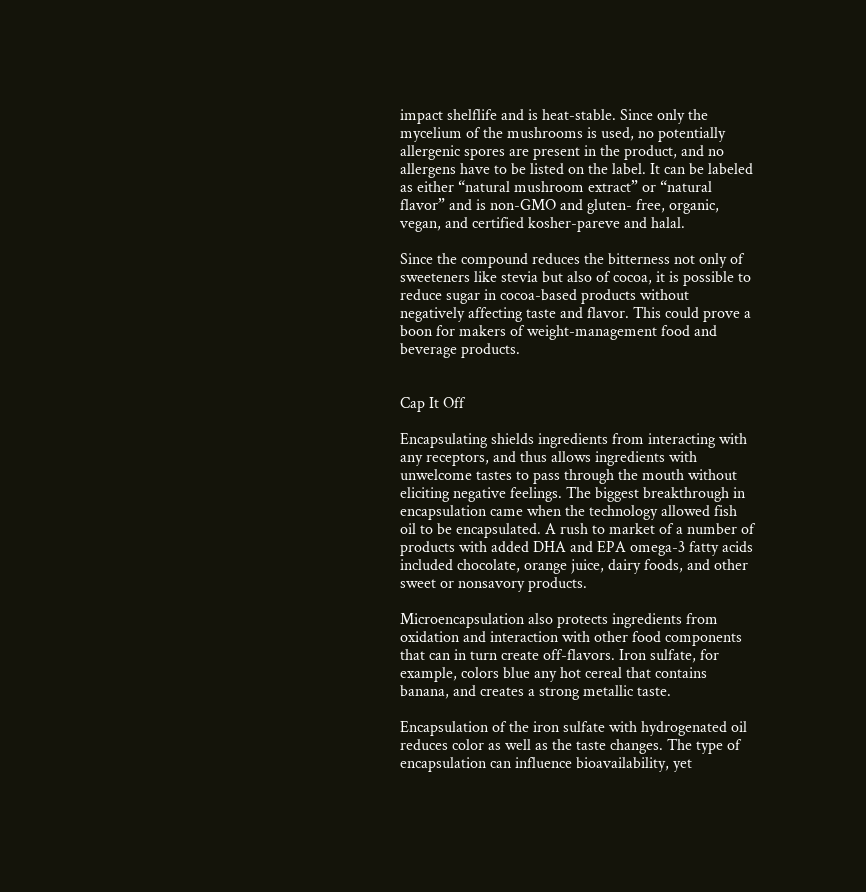impact shelflife and is heat-stable. Since only the mycelium of the mushrooms is used, no potentially allergenic spores are present in the product, and no allergens have to be listed on the label. It can be labeled as either “natural mushroom extract” or “natural flavor” and is non-GMO and gluten- free, organic, vegan, and certified kosher-pareve and halal.

Since the compound reduces the bitterness not only of sweeteners like stevia but also of cocoa, it is possible to reduce sugar in cocoa-based products without negatively affecting taste and flavor. This could prove a boon for makers of weight-management food and beverage products.


Cap It Off

Encapsulating shields ingredients from interacting with any receptors, and thus allows ingredients with unwelcome tastes to pass through the mouth without eliciting negative feelings. The biggest breakthrough in encapsulation came when the technology allowed fish oil to be encapsulated. A rush to market of a number of products with added DHA and EPA omega-3 fatty acids included chocolate, orange juice, dairy foods, and other sweet or nonsavory products.

Microencapsulation also protects ingredients from oxidation and interaction with other food components that can in turn create off-flavors. Iron sulfate, for example, colors blue any hot cereal that contains banana, and creates a strong metallic taste.

Encapsulation of the iron sulfate with hydrogenated oil reduces color as well as the taste changes. The type of encapsulation can influence bioavailability, yet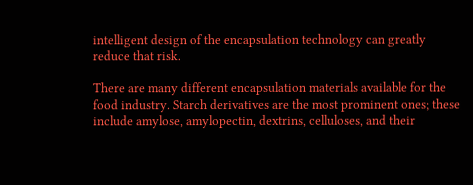intelligent design of the encapsulation technology can greatly reduce that risk.

There are many different encapsulation materials available for the food industry. Starch derivatives are the most prominent ones; these include amylose, amylopectin, dextrins, celluloses, and their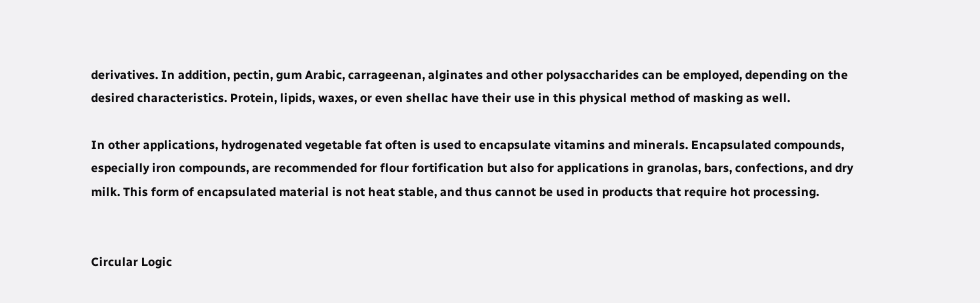derivatives. In addition, pectin, gum Arabic, carrageenan, alginates and other polysaccharides can be employed, depending on the desired characteristics. Protein, lipids, waxes, or even shellac have their use in this physical method of masking as well.

In other applications, hydrogenated vegetable fat often is used to encapsulate vitamins and minerals. Encapsulated compounds, especially iron compounds, are recommended for flour fortification but also for applications in granolas, bars, confections, and dry milk. This form of encapsulated material is not heat stable, and thus cannot be used in products that require hot processing.


Circular Logic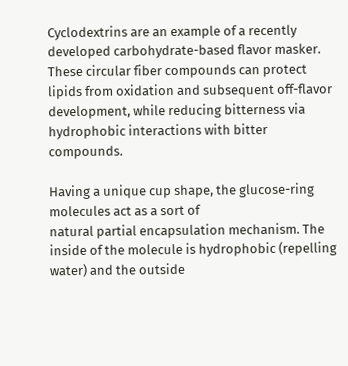Cyclodextrins are an example of a recently developed carbohydrate-based flavor masker. These circular fiber compounds can protect lipids from oxidation and subsequent off-flavor development, while reducing bitterness via hydrophobic interactions with bitter compounds.

Having a unique cup shape, the glucose-ring molecules act as a sort of
natural partial encapsulation mechanism. The inside of the molecule is hydrophobic (repelling water) and the outside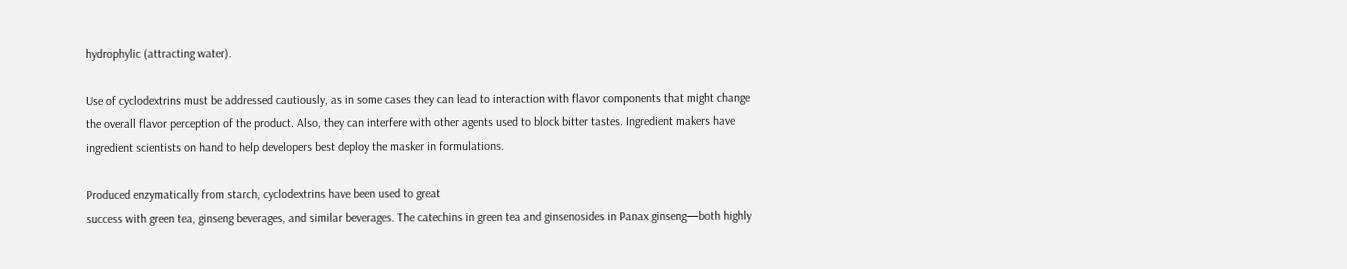hydrophylic (attracting water).

Use of cyclodextrins must be addressed cautiously, as in some cases they can lead to interaction with flavor components that might change the overall flavor perception of the product. Also, they can interfere with other agents used to block bitter tastes. Ingredient makers have ingredient scientists on hand to help developers best deploy the masker in formulations.

Produced enzymatically from starch, cyclodextrins have been used to great
success with green tea, ginseng beverages, and similar beverages. The catechins in green tea and ginsenosides in Panax ginseng—both highly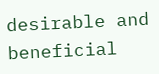desirable and beneficial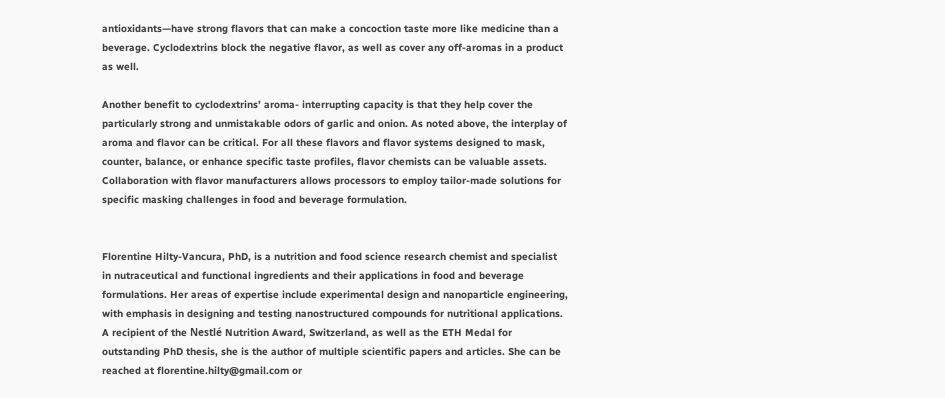antioxidants—have strong flavors that can make a concoction taste more like medicine than a beverage. Cyclodextrins block the negative flavor, as well as cover any off-aromas in a product as well.

Another benefit to cyclodextrins’ aroma- interrupting capacity is that they help cover the particularly strong and unmistakable odors of garlic and onion. As noted above, the interplay of aroma and flavor can be critical. For all these flavors and flavor systems designed to mask, counter, balance, or enhance specific taste profiles, flavor chemists can be valuable assets. Collaboration with flavor manufacturers allows processors to employ tailor-made solutions for specific masking challenges in food and beverage formulation.


Florentine Hilty-Vancura, PhD, is a nutrition and food science research chemist and specialist in nutraceutical and functional ingredients and their applications in food and beverage formulations. Her areas of expertise include experimental design and nanoparticle engineering, with emphasis in designing and testing nanostructured compounds for nutritional applications. A recipient of the Nestlé Nutrition Award, Switzerland, as well as the ETH Medal for outstanding PhD thesis, she is the author of multiple scientific papers and articles. She can be reached at florentine.hilty@gmail.com or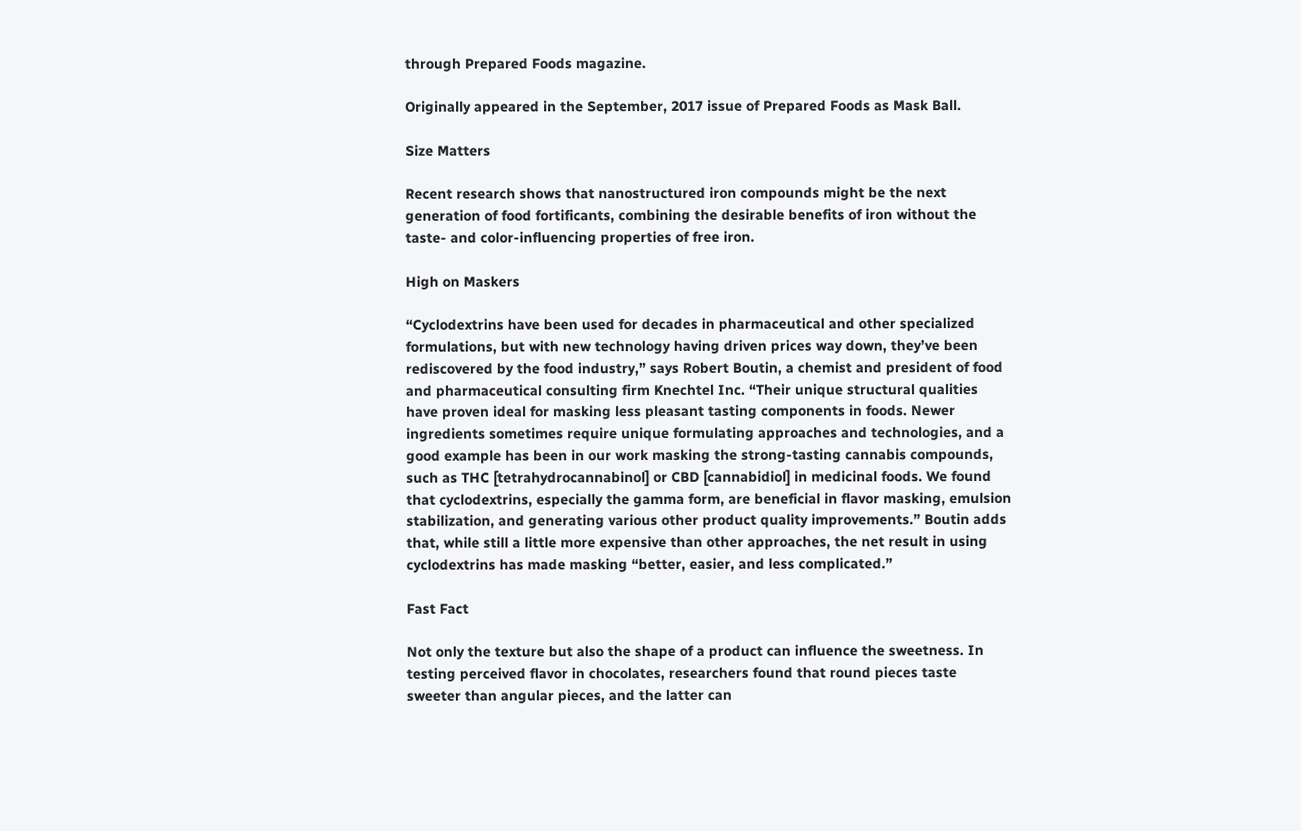through Prepared Foods magazine.

Originally appeared in the September, 2017 issue of Prepared Foods as Mask Ball.

Size Matters

Recent research shows that nanostructured iron compounds might be the next generation of food fortificants, combining the desirable benefits of iron without the taste- and color-influencing properties of free iron.

High on Maskers

“Cyclodextrins have been used for decades in pharmaceutical and other specialized formulations, but with new technology having driven prices way down, they’ve been rediscovered by the food industry,” says Robert Boutin, a chemist and president of food and pharmaceutical consulting firm Knechtel Inc. “Their unique structural qualities have proven ideal for masking less pleasant tasting components in foods. Newer ingredients sometimes require unique formulating approaches and technologies, and a good example has been in our work masking the strong-tasting cannabis compounds, such as THC [tetrahydrocannabinol] or CBD [cannabidiol] in medicinal foods. We found that cyclodextrins, especially the gamma form, are beneficial in flavor masking, emulsion stabilization, and generating various other product quality improvements.” Boutin adds that, while still a little more expensive than other approaches, the net result in using cyclodextrins has made masking “better, easier, and less complicated.”

Fast Fact

Not only the texture but also the shape of a product can influence the sweetness. In testing perceived flavor in chocolates, researchers found that round pieces taste sweeter than angular pieces, and the latter can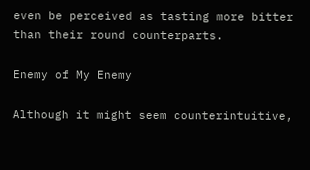even be perceived as tasting more bitter than their round counterparts.

Enemy of My Enemy

Although it might seem counterintuitive,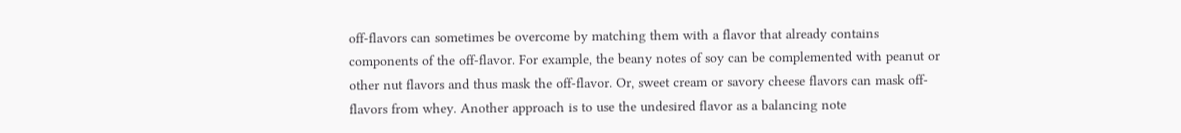off-flavors can sometimes be overcome by matching them with a flavor that already contains components of the off-flavor. For example, the beany notes of soy can be complemented with peanut or other nut flavors and thus mask the off-flavor. Or, sweet cream or savory cheese flavors can mask off-flavors from whey. Another approach is to use the undesired flavor as a balancing note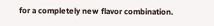for a completely new flavor combination.